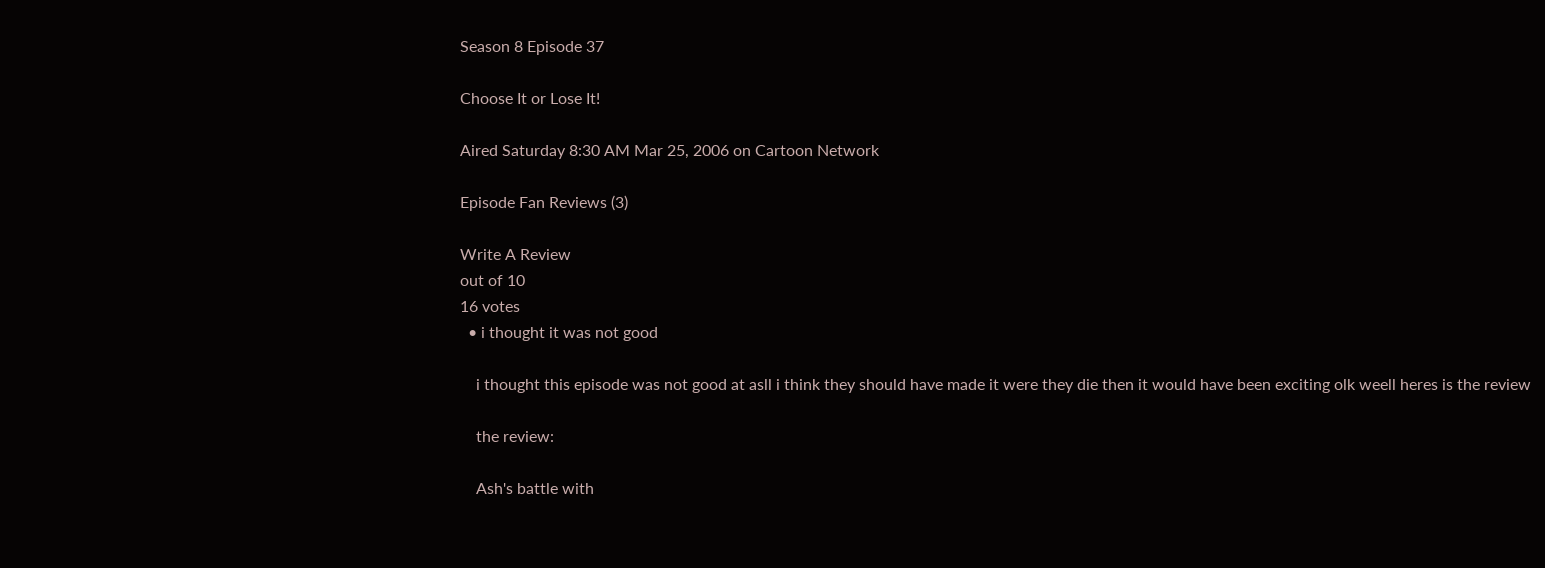Season 8 Episode 37

Choose It or Lose It!

Aired Saturday 8:30 AM Mar 25, 2006 on Cartoon Network

Episode Fan Reviews (3)

Write A Review
out of 10
16 votes
  • i thought it was not good

    i thought this episode was not good at asll i think they should have made it were they die then it would have been exciting olk weell heres is the review

    the review:

    Ash's battle with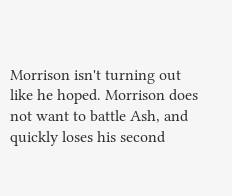Morrison isn't turning out like he hoped. Morrison does not want to battle Ash, and quickly loses his second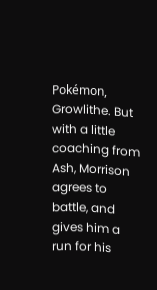Pokémon, Growlithe. But with a little coaching from Ash, Morrison agrees to battle, and gives him a run for his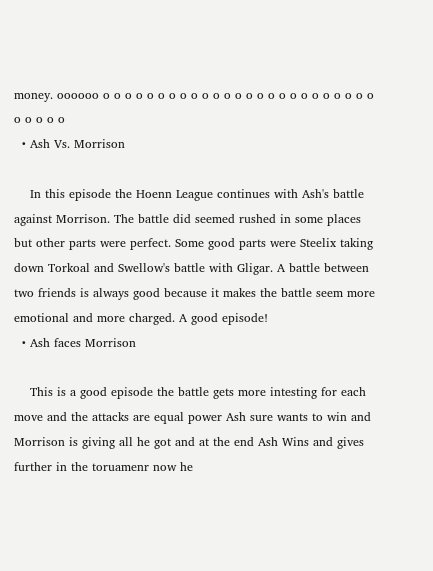money. oooooo o o o o o o o o o o o o o o o o o o o o o o o o o o o o o o
  • Ash Vs. Morrison

    In this episode the Hoenn League continues with Ash's battle against Morrison. The battle did seemed rushed in some places but other parts were perfect. Some good parts were Steelix taking down Torkoal and Swellow's battle with Gligar. A battle between two friends is always good because it makes the battle seem more emotional and more charged. A good episode!
  • Ash faces Morrison

    This is a good episode the battle gets more intesting for each move and the attacks are equal power Ash sure wants to win and Morrison is giving all he got and at the end Ash Wins and gives further in the toruamenr now he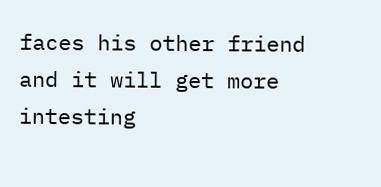faces his other friend and it will get more intesting